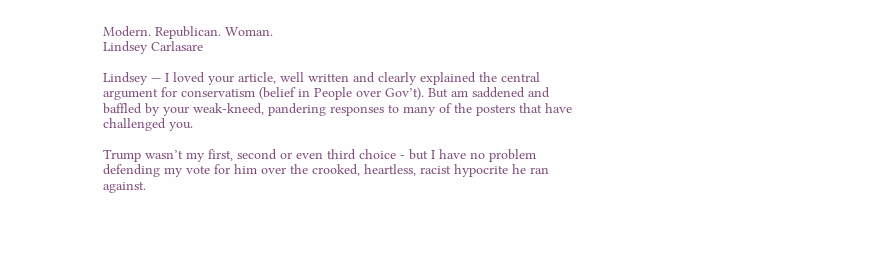Modern. Republican. Woman.
Lindsey Carlasare

Lindsey — I loved your article, well written and clearly explained the central argument for conservatism (belief in People over Gov’t). But am saddened and baffled by your weak-kneed, pandering responses to many of the posters that have challenged you.

Trump wasn’t my first, second or even third choice - but I have no problem defending my vote for him over the crooked, heartless, racist hypocrite he ran against.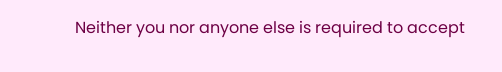Neither you nor anyone else is required to accept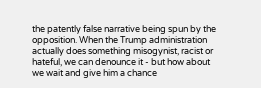the patently false narrative being spun by the opposition. When the Trump administration actually does something misogynist, racist or hateful, we can denounce it - but how about we wait and give him a chance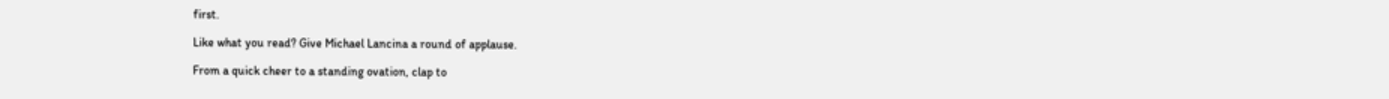first.

Like what you read? Give Michael Lancina a round of applause.

From a quick cheer to a standing ovation, clap to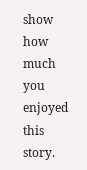show how much you enjoyed this story.